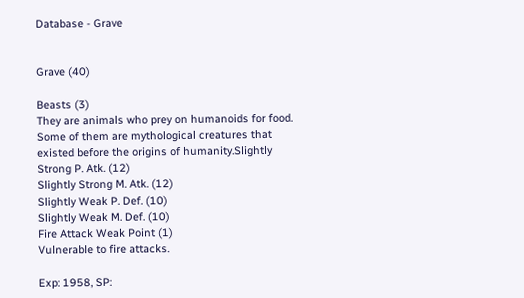Database - Grave


Grave (40)

Beasts (3)
They are animals who prey on humanoids for food. Some of them are mythological creatures that existed before the origins of humanity.Slightly Strong P. Atk. (12)
Slightly Strong M. Atk. (12)
Slightly Weak P. Def. (10)
Slightly Weak M. Def. (10)
Fire Attack Weak Point (1)
Vulnerable to fire attacks.

Exp: 1958, SP: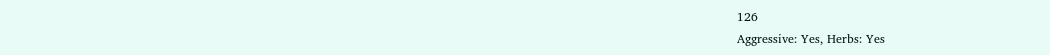126
Aggressive: Yes, Herbs: Yes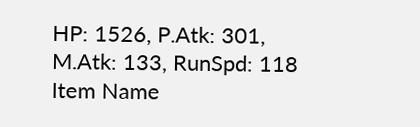HP: 1526, P.Atk: 301, M.Atk: 133, RunSpd: 118
Item Name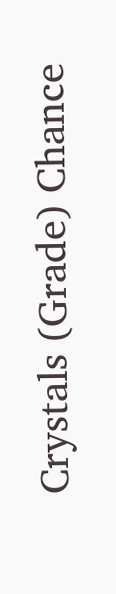Crystals (Grade) Chance